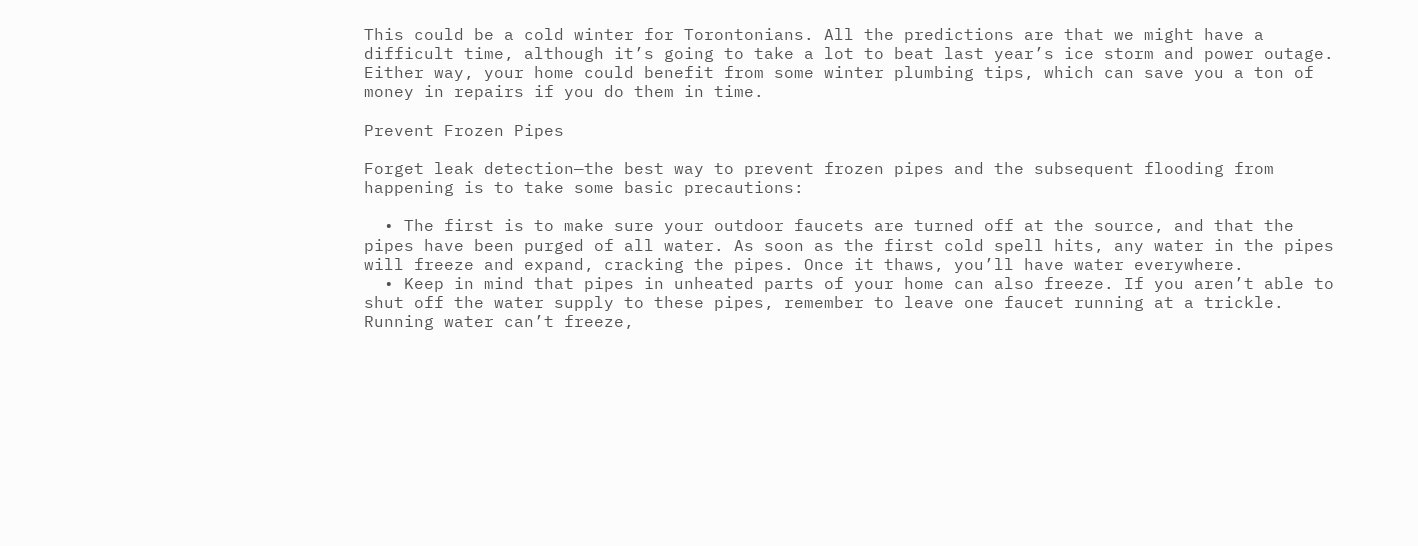This could be a cold winter for Torontonians. All the predictions are that we might have a difficult time, although it’s going to take a lot to beat last year’s ice storm and power outage. Either way, your home could benefit from some winter plumbing tips, which can save you a ton of money in repairs if you do them in time.

Prevent Frozen Pipes

Forget leak detection—the best way to prevent frozen pipes and the subsequent flooding from happening is to take some basic precautions:

  • The first is to make sure your outdoor faucets are turned off at the source, and that the pipes have been purged of all water. As soon as the first cold spell hits, any water in the pipes will freeze and expand, cracking the pipes. Once it thaws, you’ll have water everywhere.
  • Keep in mind that pipes in unheated parts of your home can also freeze. If you aren’t able to shut off the water supply to these pipes, remember to leave one faucet running at a trickle. Running water can’t freeze,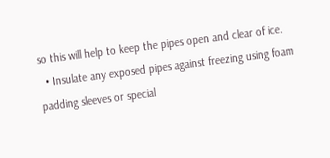so this will help to keep the pipes open and clear of ice.
  • Insulate any exposed pipes against freezing using foam padding sleeves or special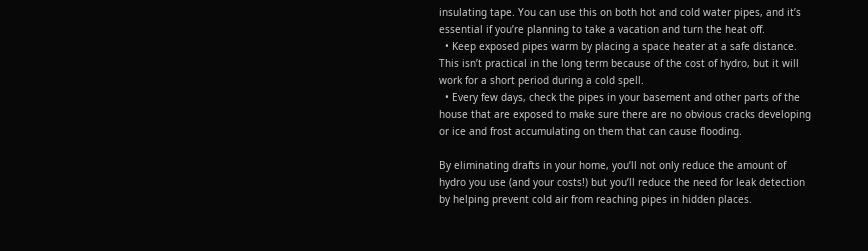insulating tape. You can use this on both hot and cold water pipes, and it’s essential if you’re planning to take a vacation and turn the heat off.
  • Keep exposed pipes warm by placing a space heater at a safe distance. This isn’t practical in the long term because of the cost of hydro, but it will work for a short period during a cold spell.
  • Every few days, check the pipes in your basement and other parts of the house that are exposed to make sure there are no obvious cracks developing or ice and frost accumulating on them that can cause flooding.

By eliminating drafts in your home, you’ll not only reduce the amount of hydro you use (and your costs!) but you’ll reduce the need for leak detection by helping prevent cold air from reaching pipes in hidden places.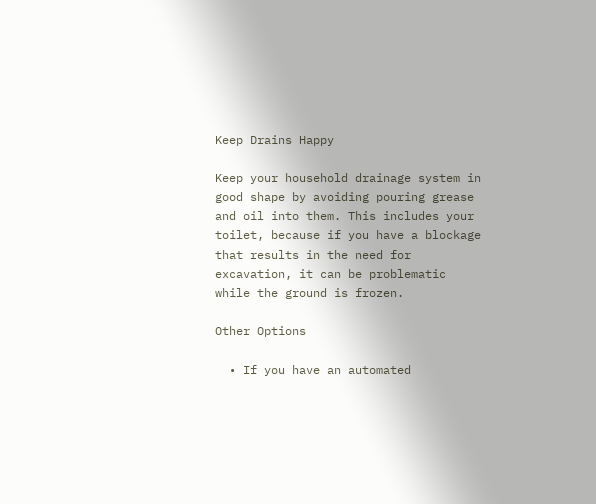Keep Drains Happy

Keep your household drainage system in good shape by avoiding pouring grease and oil into them. This includes your toilet, because if you have a blockage that results in the need for excavation, it can be problematic while the ground is frozen.

Other Options

  • If you have an automated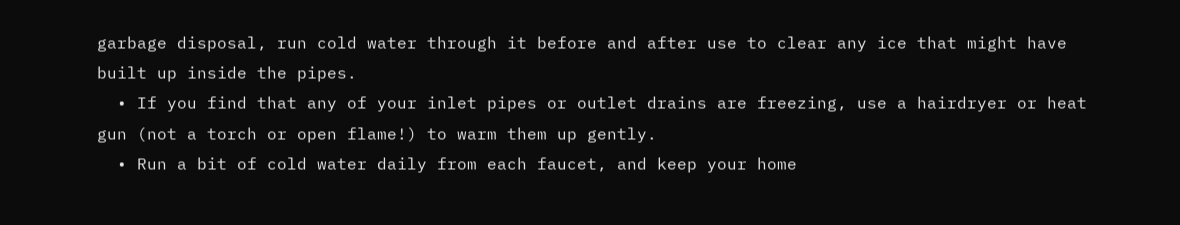garbage disposal, run cold water through it before and after use to clear any ice that might have built up inside the pipes.
  • If you find that any of your inlet pipes or outlet drains are freezing, use a hairdryer or heat gun (not a torch or open flame!) to warm them up gently.
  • Run a bit of cold water daily from each faucet, and keep your home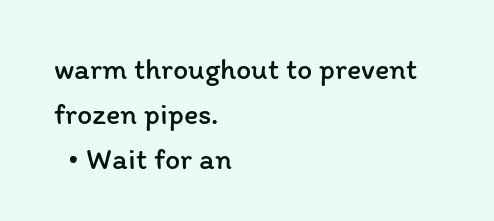warm throughout to prevent frozen pipes.
  • Wait for an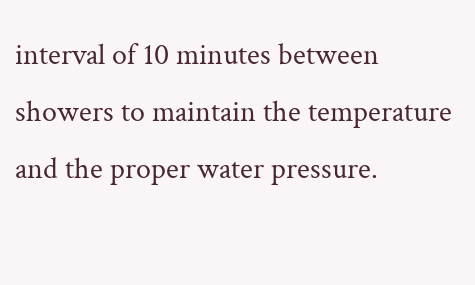interval of 10 minutes between showers to maintain the temperature and the proper water pressure.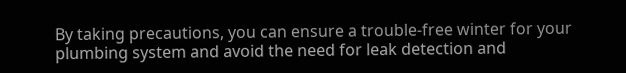By taking precautions, you can ensure a trouble-free winter for your plumbing system and avoid the need for leak detection and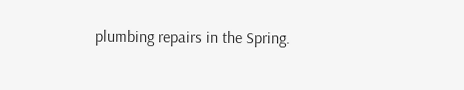plumbing repairs in the Spring.